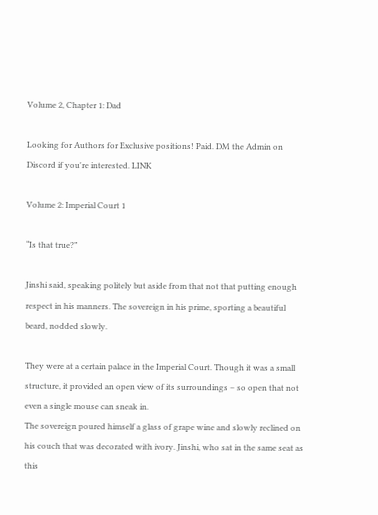Volume 2, Chapter 1: Dad

Looking for Authors for Exclusive positions! Paid. DM the Admin on Discord if you're interested. LINK

Volume 2: Imperial Court 1

“Is that true?”

Jinshi said, speaking politely but aside from that not that putting enough respect in his manners. The sovereign in his prime, sporting a beautiful beard, nodded slowly.

They were at a certain palace in the Imperial Court. Though it was a small structure, it provided an open view of its surroundings – so open that not even a single mouse can sneak in.
The sovereign poured himself a glass of grape wine and slowly reclined on his couch that was decorated with ivory. Jinshi, who sat in the same seat as this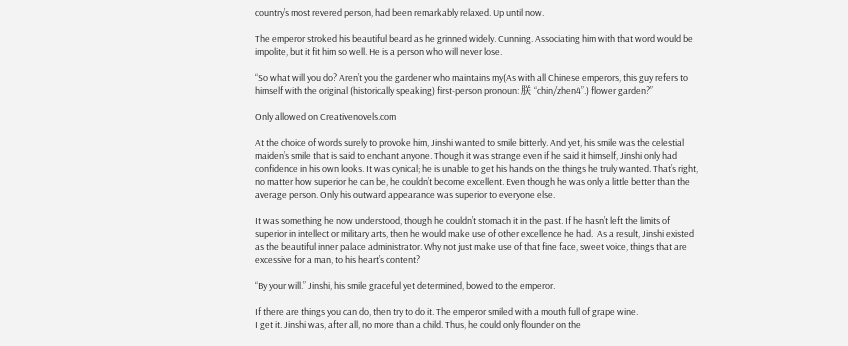country’s most revered person, had been remarkably relaxed. Up until now.

The emperor stroked his beautiful beard as he grinned widely. Cunning. Associating him with that word would be impolite, but it fit him so well. He is a person who will never lose.

“So what will you do? Aren’t you the gardener who maintains my(As with all Chinese emperors, this guy refers to himself with the original (historically speaking) first-person pronoun: 朕 “chin/zhen4”.) flower garden?”

Only allowed on Creativenovels.com

At the choice of words surely to provoke him, Jinshi wanted to smile bitterly. And yet, his smile was the celestial maiden’s smile that is said to enchant anyone. Though it was strange even if he said it himself, Jinshi only had confidence in his own looks. It was cynical; he is unable to get his hands on the things he truly wanted. That’s right, no matter how superior he can be, he couldn’t become excellent. Even though he was only a little better than the average person. Only his outward appearance was superior to everyone else.

It was something he now understood, though he couldn’t stomach it in the past. If he hasn’t left the limits of superior in intellect or military arts, then he would make use of other excellence he had.  As a result, Jinshi existed as the beautiful inner palace administrator. Why not just make use of that fine face, sweet voice, things that are excessive for a man, to his heart’s content?

“By your will.” Jinshi, his smile graceful yet determined, bowed to the emperor.

If there are things you can do, then try to do it. The emperor smiled with a mouth full of grape wine.
I get it. Jinshi was, after all, no more than a child. Thus, he could only flounder on the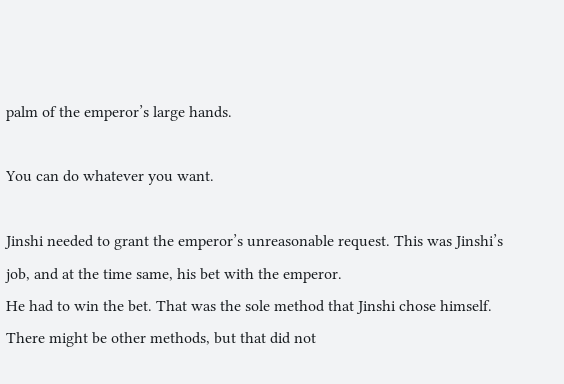palm of the emperor’s large hands.

You can do whatever you want.

Jinshi needed to grant the emperor’s unreasonable request. This was Jinshi’s job, and at the time same, his bet with the emperor.
He had to win the bet. That was the sole method that Jinshi chose himself. There might be other methods, but that did not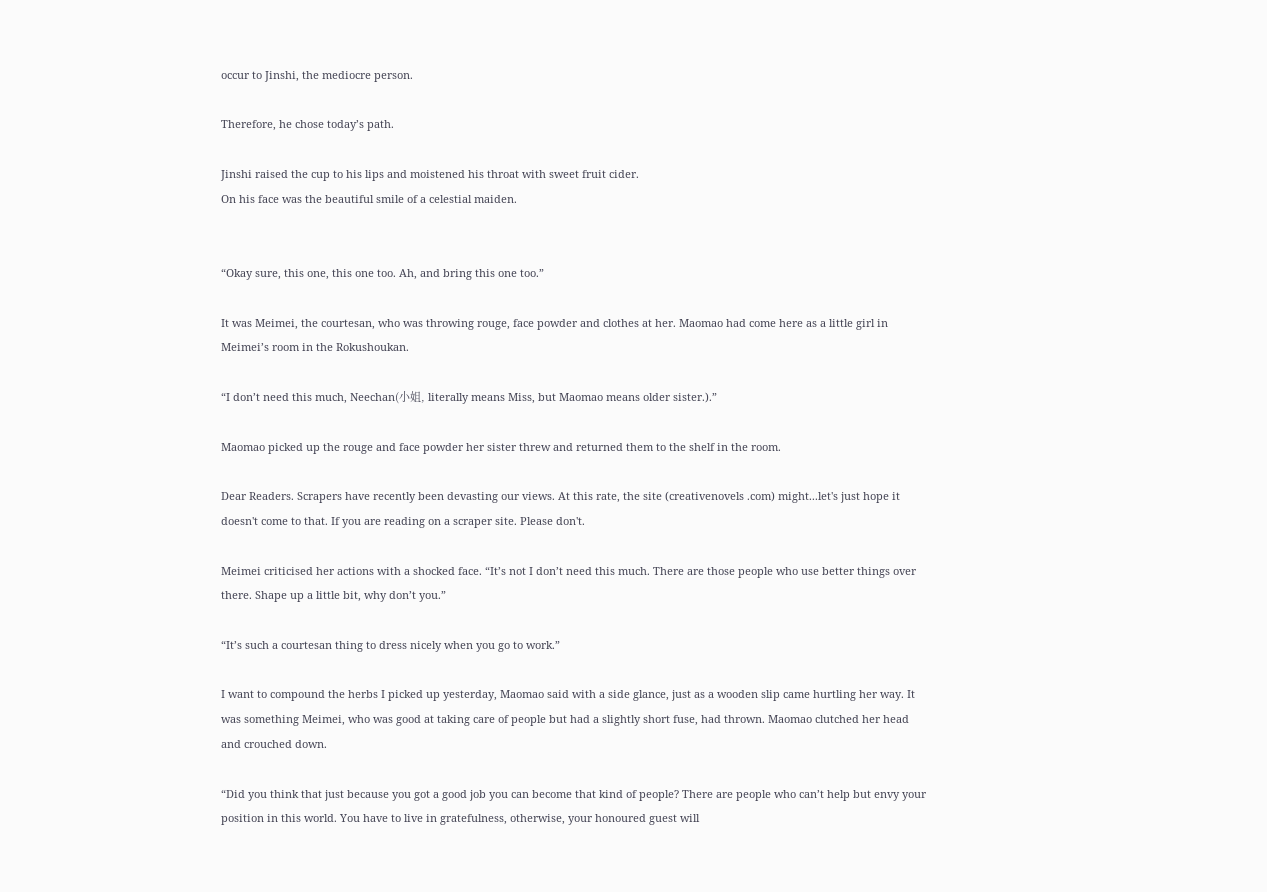occur to Jinshi, the mediocre person.

Therefore, he chose today’s path.

Jinshi raised the cup to his lips and moistened his throat with sweet fruit cider.
On his face was the beautiful smile of a celestial maiden.


“Okay sure, this one, this one too. Ah, and bring this one too.”

It was Meimei, the courtesan, who was throwing rouge, face powder and clothes at her. Maomao had come here as a little girl in Meimei’s room in the Rokushoukan.

“I don’t need this much, Neechan(小姐, literally means Miss, but Maomao means older sister.).”

Maomao picked up the rouge and face powder her sister threw and returned them to the shelf in the room.

Dear Readers. Scrapers have recently been devasting our views. At this rate, the site (creativenovels .com) might...let's just hope it doesn't come to that. If you are reading on a scraper site. Please don't.

Meimei criticised her actions with a shocked face. “It’s not I don’t need this much. There are those people who use better things over there. Shape up a little bit, why don’t you.”

“It’s such a courtesan thing to dress nicely when you go to work.”

I want to compound the herbs I picked up yesterday, Maomao said with a side glance, just as a wooden slip came hurtling her way. It was something Meimei, who was good at taking care of people but had a slightly short fuse, had thrown. Maomao clutched her head and crouched down.

“Did you think that just because you got a good job you can become that kind of people? There are people who can’t help but envy your position in this world. You have to live in gratefulness, otherwise, your honoured guest will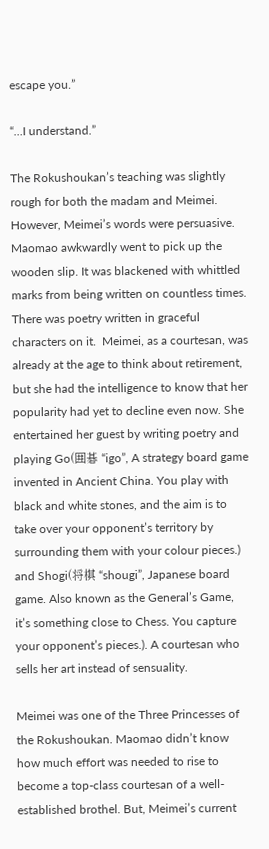escape you.”

“…I understand.”

The Rokushoukan’s teaching was slightly rough for both the madam and Meimei. However, Meimei’s words were persuasive. Maomao awkwardly went to pick up the wooden slip. It was blackened with whittled marks from being written on countless times. There was poetry written in graceful characters on it.  Meimei, as a courtesan, was already at the age to think about retirement, but she had the intelligence to know that her popularity had yet to decline even now. She entertained her guest by writing poetry and playing Go(囲碁 “igo”, A strategy board game invented in Ancient China. You play with black and white stones, and the aim is to take over your opponent’s territory by surrounding them with your colour pieces.) and Shogi(将棋 “shougi”, Japanese board game. Also known as the General’s Game, it’s something close to Chess. You capture your opponent’s pieces.). A courtesan who sells her art instead of sensuality.

Meimei was one of the Three Princesses of the Rokushoukan. Maomao didn’t know how much effort was needed to rise to become a top-class courtesan of a well-established brothel. But, Meimei’s current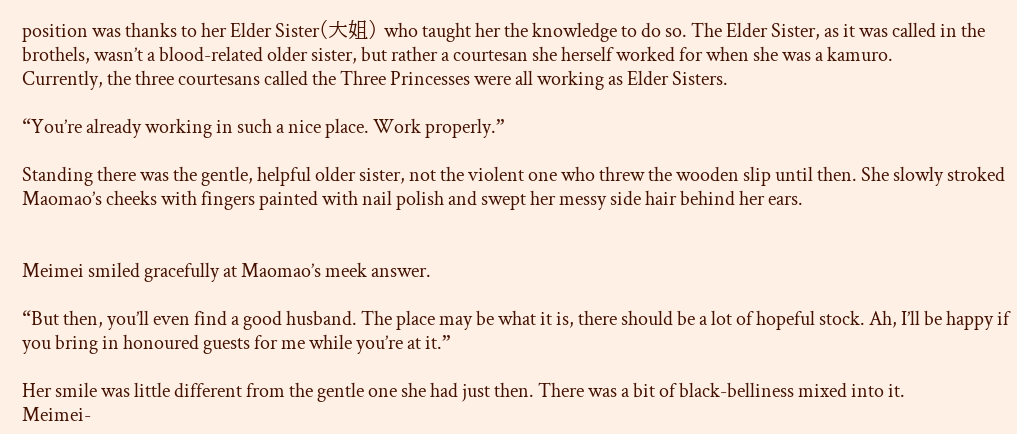position was thanks to her Elder Sister(大姐) who taught her the knowledge to do so. The Elder Sister, as it was called in the brothels, wasn’t a blood-related older sister, but rather a courtesan she herself worked for when she was a kamuro.
Currently, the three courtesans called the Three Princesses were all working as Elder Sisters.

“You’re already working in such a nice place. Work properly.”

Standing there was the gentle, helpful older sister, not the violent one who threw the wooden slip until then. She slowly stroked Maomao’s cheeks with fingers painted with nail polish and swept her messy side hair behind her ears.


Meimei smiled gracefully at Maomao’s meek answer.

“But then, you’ll even find a good husband. The place may be what it is, there should be a lot of hopeful stock. Ah, I’ll be happy if you bring in honoured guests for me while you’re at it.”

Her smile was little different from the gentle one she had just then. There was a bit of black-belliness mixed into it.
Meimei-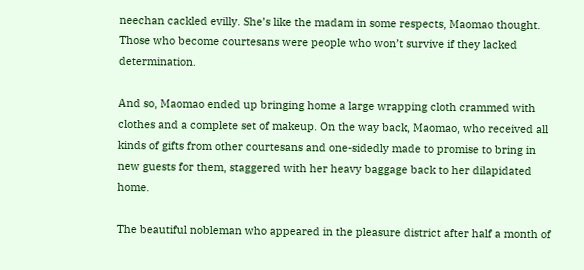neechan cackled evilly. She’s like the madam in some respects, Maomao thought. Those who become courtesans were people who won’t survive if they lacked determination.

And so, Maomao ended up bringing home a large wrapping cloth crammed with clothes and a complete set of makeup. On the way back, Maomao, who received all kinds of gifts from other courtesans and one-sidedly made to promise to bring in new guests for them, staggered with her heavy baggage back to her dilapidated home.

The beautiful nobleman who appeared in the pleasure district after half a month of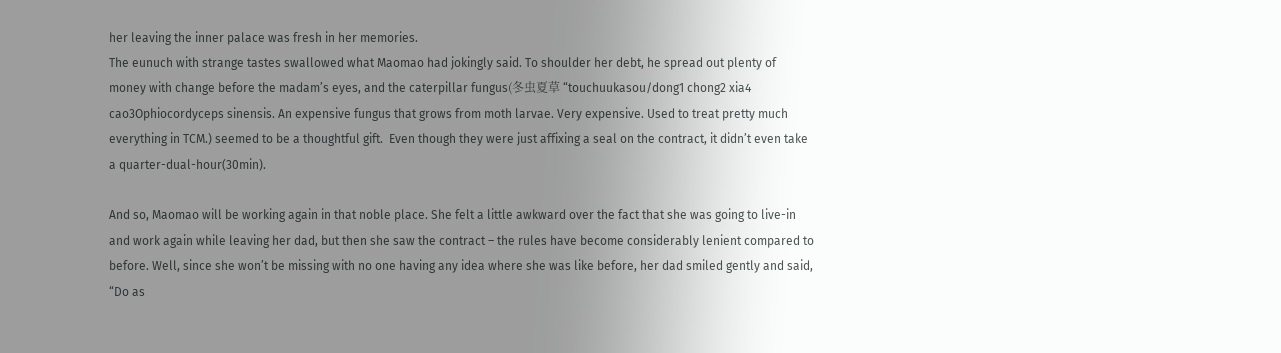her leaving the inner palace was fresh in her memories.
The eunuch with strange tastes swallowed what Maomao had jokingly said. To shoulder her debt, he spread out plenty of money with change before the madam’s eyes, and the caterpillar fungus(冬虫夏草 “touchuukasou/dong1 chong2 xia4 cao3Ophiocordyceps sinensis. An expensive fungus that grows from moth larvae. Very expensive. Used to treat pretty much everything in TCM.) seemed to be a thoughtful gift.  Even though they were just affixing a seal on the contract, it didn’t even take a quarter-dual-hour(30min).

And so, Maomao will be working again in that noble place. She felt a little awkward over the fact that she was going to live-in and work again while leaving her dad, but then she saw the contract – the rules have become considerably lenient compared to before. Well, since she won’t be missing with no one having any idea where she was like before, her dad smiled gently and said, “Do as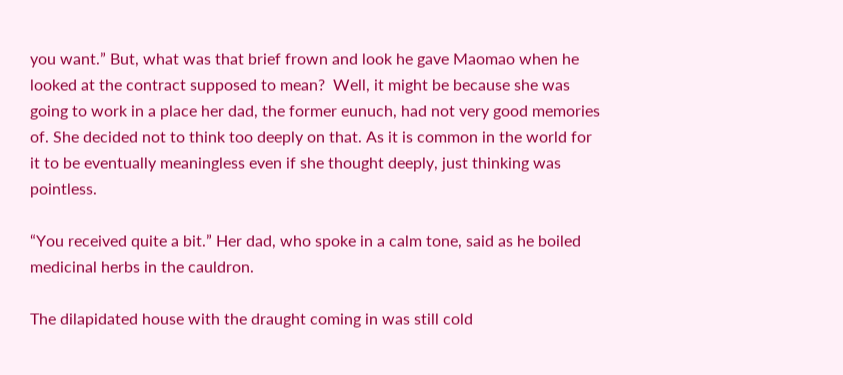you want.” But, what was that brief frown and look he gave Maomao when he looked at the contract supposed to mean?  Well, it might be because she was going to work in a place her dad, the former eunuch, had not very good memories of. She decided not to think too deeply on that. As it is common in the world for it to be eventually meaningless even if she thought deeply, just thinking was pointless.

“You received quite a bit.” Her dad, who spoke in a calm tone, said as he boiled medicinal herbs in the cauldron.

The dilapidated house with the draught coming in was still cold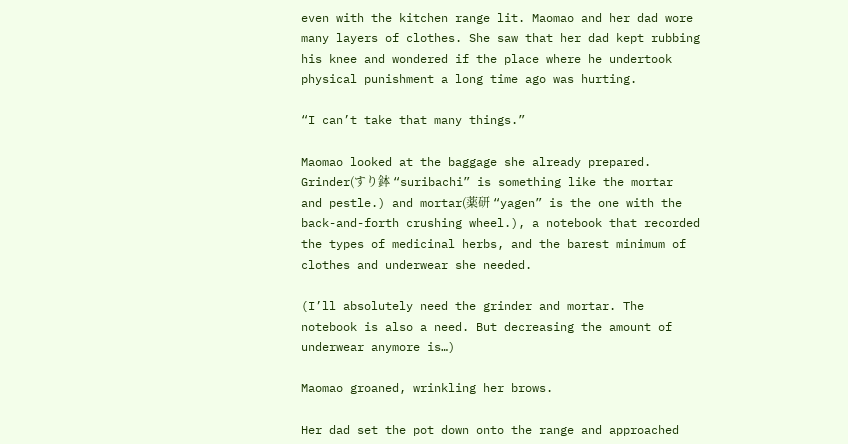even with the kitchen range lit. Maomao and her dad wore many layers of clothes. She saw that her dad kept rubbing his knee and wondered if the place where he undertook physical punishment a long time ago was hurting.

“I can’t take that many things.”

Maomao looked at the baggage she already prepared. Grinder(すり鉢 “suribachi” is something like the mortar and pestle.) and mortar(薬研 “yagen” is the one with the back-and-forth crushing wheel.), a notebook that recorded the types of medicinal herbs, and the barest minimum of clothes and underwear she needed.

(I’ll absolutely need the grinder and mortar. The notebook is also a need. But decreasing the amount of underwear anymore is…)

Maomao groaned, wrinkling her brows.

Her dad set the pot down onto the range and approached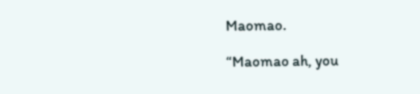Maomao.

“Maomao ah, you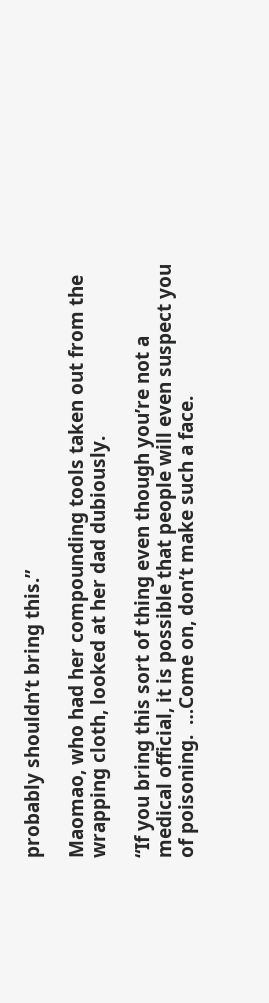probably shouldn’t bring this.”

Maomao, who had her compounding tools taken out from the wrapping cloth, looked at her dad dubiously.

“If you bring this sort of thing even though you’re not a medical official, it is possible that people will even suspect you of poisoning.  …Come on, don’t make such a face.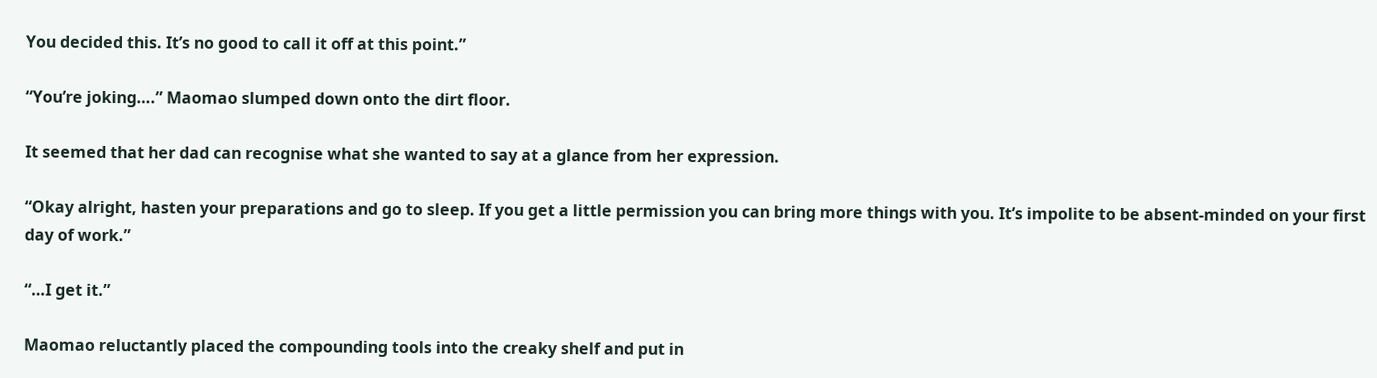You decided this. It’s no good to call it off at this point.”

“You’re joking….” Maomao slumped down onto the dirt floor.

It seemed that her dad can recognise what she wanted to say at a glance from her expression.

“Okay alright, hasten your preparations and go to sleep. If you get a little permission you can bring more things with you. It’s impolite to be absent-minded on your first day of work.”

“…I get it.”

Maomao reluctantly placed the compounding tools into the creaky shelf and put in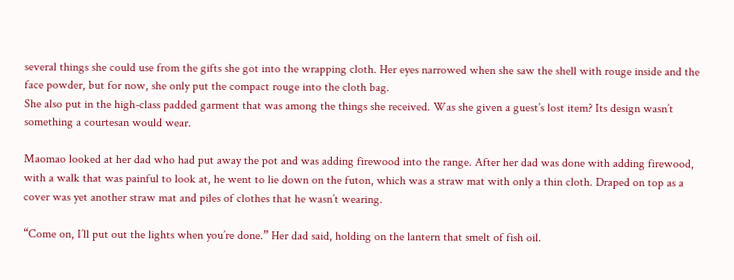several things she could use from the gifts she got into the wrapping cloth. Her eyes narrowed when she saw the shell with rouge inside and the face powder, but for now, she only put the compact rouge into the cloth bag.
She also put in the high-class padded garment that was among the things she received. Was she given a guest’s lost item? Its design wasn’t something a courtesan would wear.

Maomao looked at her dad who had put away the pot and was adding firewood into the range. After her dad was done with adding firewood, with a walk that was painful to look at, he went to lie down on the futon, which was a straw mat with only a thin cloth. Draped on top as a cover was yet another straw mat and piles of clothes that he wasn’t wearing.

“Come on, I’ll put out the lights when you’re done.” Her dad said, holding on the lantern that smelt of fish oil.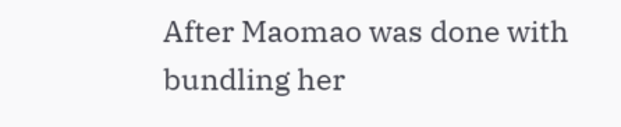After Maomao was done with bundling her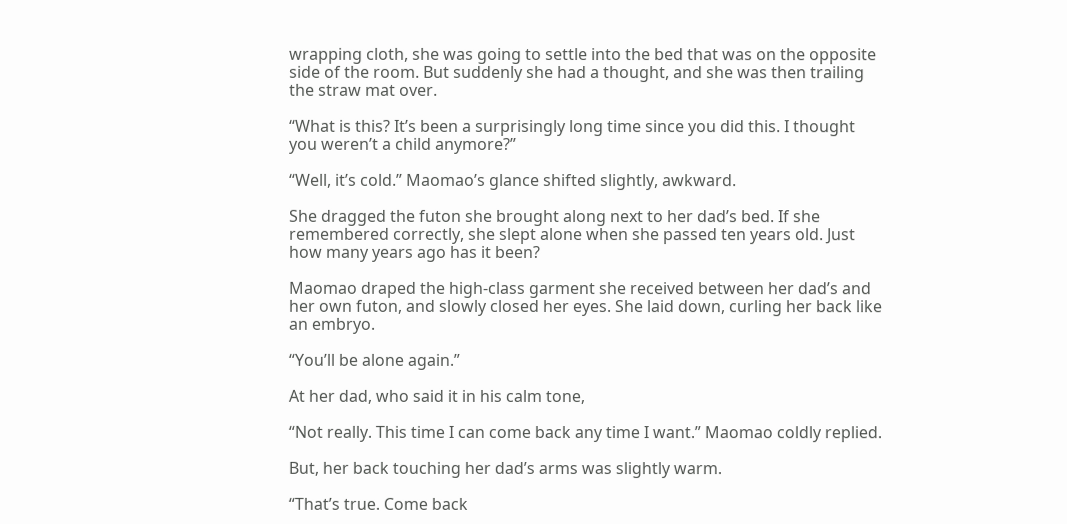wrapping cloth, she was going to settle into the bed that was on the opposite side of the room. But suddenly she had a thought, and she was then trailing the straw mat over.

“What is this? It’s been a surprisingly long time since you did this. I thought you weren’t a child anymore?”

“Well, it’s cold.” Maomao’s glance shifted slightly, awkward.

She dragged the futon she brought along next to her dad’s bed. If she remembered correctly, she slept alone when she passed ten years old. Just how many years ago has it been?

Maomao draped the high-class garment she received between her dad’s and her own futon, and slowly closed her eyes. She laid down, curling her back like an embryo.

“You’ll be alone again.”

At her dad, who said it in his calm tone,

“Not really. This time I can come back any time I want.” Maomao coldly replied.

But, her back touching her dad’s arms was slightly warm.

“That’s true. Come back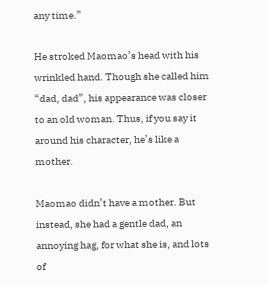any time.”

He stroked Maomao’s head with his wrinkled hand. Though she called him “dad, dad”, his appearance was closer to an old woman. Thus, if you say it around his character, he’s like a mother.

Maomao didn’t have a mother. But instead, she had a gentle dad, an annoying hag, for what she is, and lots of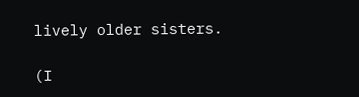lively older sisters.

(I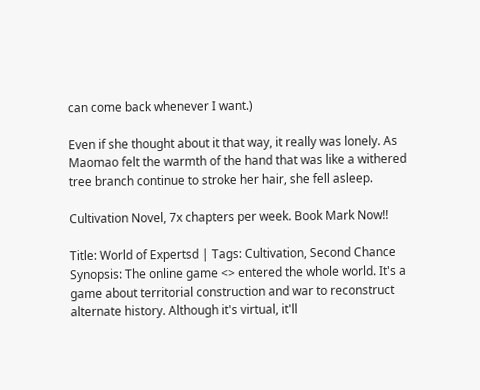can come back whenever I want.)

Even if she thought about it that way, it really was lonely. As Maomao felt the warmth of the hand that was like a withered tree branch continue to stroke her hair, she fell asleep.

Cultivation Novel, 7x chapters per week. Book Mark Now!!

Title: World of Expertsd | Tags: Cultivation, Second Chance
Synopsis: The online game <> entered the whole world. It's a game about territorial construction and war to reconstruct alternate history. Although it's virtual, it'll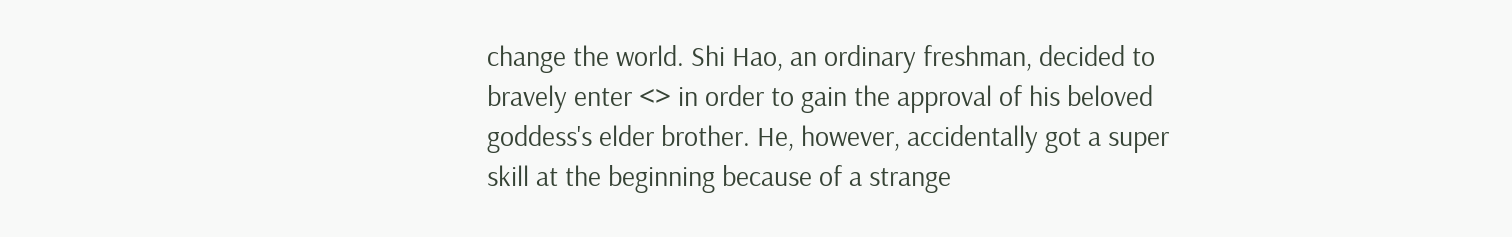change the world. Shi Hao, an ordinary freshman, decided to bravely enter <> in order to gain the approval of his beloved goddess's elder brother. He, however, accidentally got a super skill at the beginning because of a strange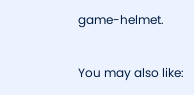game-helmet.

You may also like: